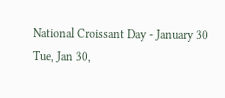National Croissant Day - January 30
Tue, Jan 30,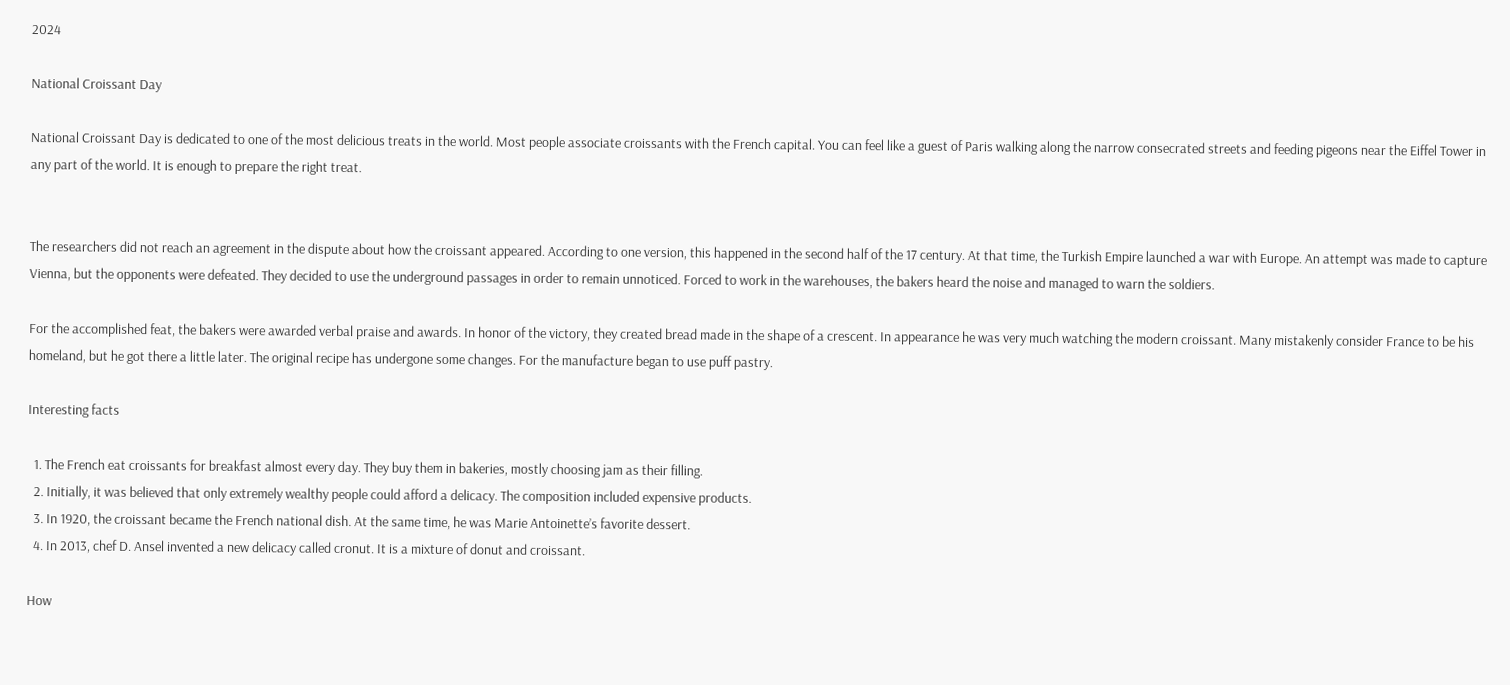2024

National Croissant Day

National Croissant Day is dedicated to one of the most delicious treats in the world. Most people associate croissants with the French capital. You can feel like a guest of Paris walking along the narrow consecrated streets and feeding pigeons near the Eiffel Tower in any part of the world. It is enough to prepare the right treat.


The researchers did not reach an agreement in the dispute about how the croissant appeared. According to one version, this happened in the second half of the 17 century. At that time, the Turkish Empire launched a war with Europe. An attempt was made to capture Vienna, but the opponents were defeated. They decided to use the underground passages in order to remain unnoticed. Forced to work in the warehouses, the bakers heard the noise and managed to warn the soldiers.

For the accomplished feat, the bakers were awarded verbal praise and awards. In honor of the victory, they created bread made in the shape of a crescent. In appearance he was very much watching the modern croissant. Many mistakenly consider France to be his homeland, but he got there a little later. The original recipe has undergone some changes. For the manufacture began to use puff pastry.

Interesting facts

  1. The French eat croissants for breakfast almost every day. They buy them in bakeries, mostly choosing jam as their filling.
  2. Initially, it was believed that only extremely wealthy people could afford a delicacy. The composition included expensive products.
  3. In 1920, the croissant became the French national dish. At the same time, he was Marie Antoinette’s favorite dessert.
  4. In 2013, chef D. Ansel invented a new delicacy called cronut. It is a mixture of donut and croissant.

How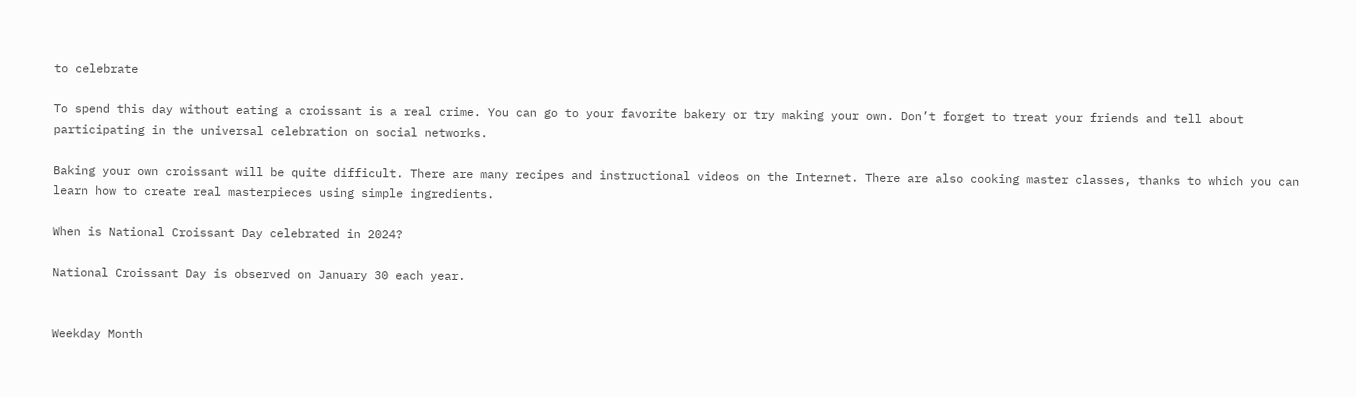to celebrate

To spend this day without eating a croissant is a real crime. You can go to your favorite bakery or try making your own. Don’t forget to treat your friends and tell about participating in the universal celebration on social networks.

Baking your own croissant will be quite difficult. There are many recipes and instructional videos on the Internet. There are also cooking master classes, thanks to which you can learn how to create real masterpieces using simple ingredients.

When is National Croissant Day celebrated in 2024?

National Croissant Day is observed on January 30 each year.


Weekday Month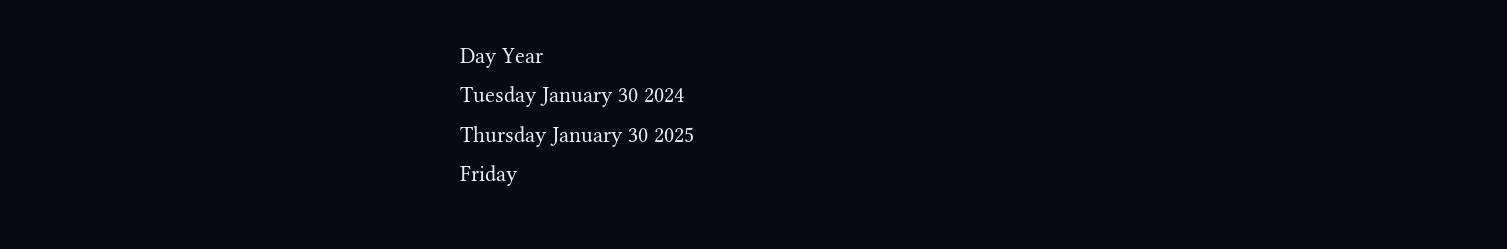Day Year
Tuesday January 30 2024
Thursday January 30 2025
Friday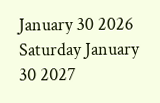January 30 2026
Saturday January 30 2027